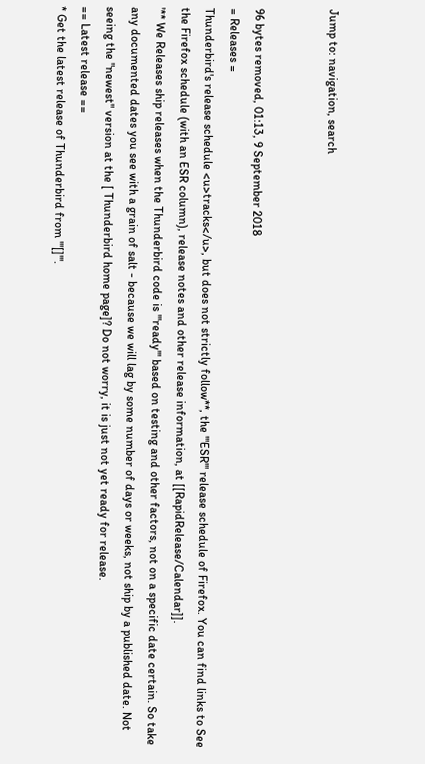Jump to: navigation, search


96 bytes removed, 01:13, 9 September 2018
= Releases =
Thunderbird's release schedule <u>tracks</u>, but does not strictly follow**, the '''ESR''' release schedule of Firefox. You can find links to See the Firefox schedule (with an ESR column), release notes and other release information, at [[RapidRelease/Calendar]].
'** We Releases ship releases when the Thunderbird code is '''ready''' based on testing and other factors, not on a specific date certain. So take any documented dates you see with a grain of salt - because we will lag by some number of days or weeks, not ship by a published date. Not seeing the "newest" version at the [ Thunderbird home page]? Do not worry, it is just not yet ready for release.
== Latest release ==
* Get the latest release of Thunderbird from '''[]'''.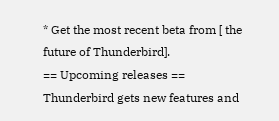* Get the most recent beta from [ the future of Thunderbird].
== Upcoming releases ==
Thunderbird gets new features and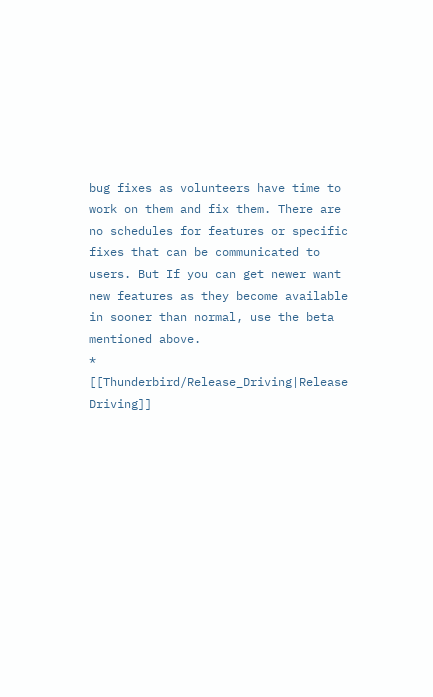bug fixes as volunteers have time to work on them and fix them. There are no schedules for features or specific fixes that can be communicated to users. But If you can get newer want new features as they become available in sooner than normal, use the beta mentioned above.
* [[Thunderbird/Release_Driving|Release Driving]]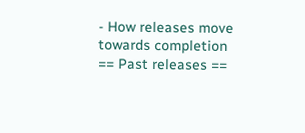- How releases move towards completion
== Past releases ==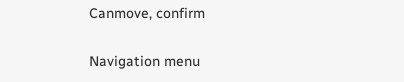Canmove, confirm

Navigation menu